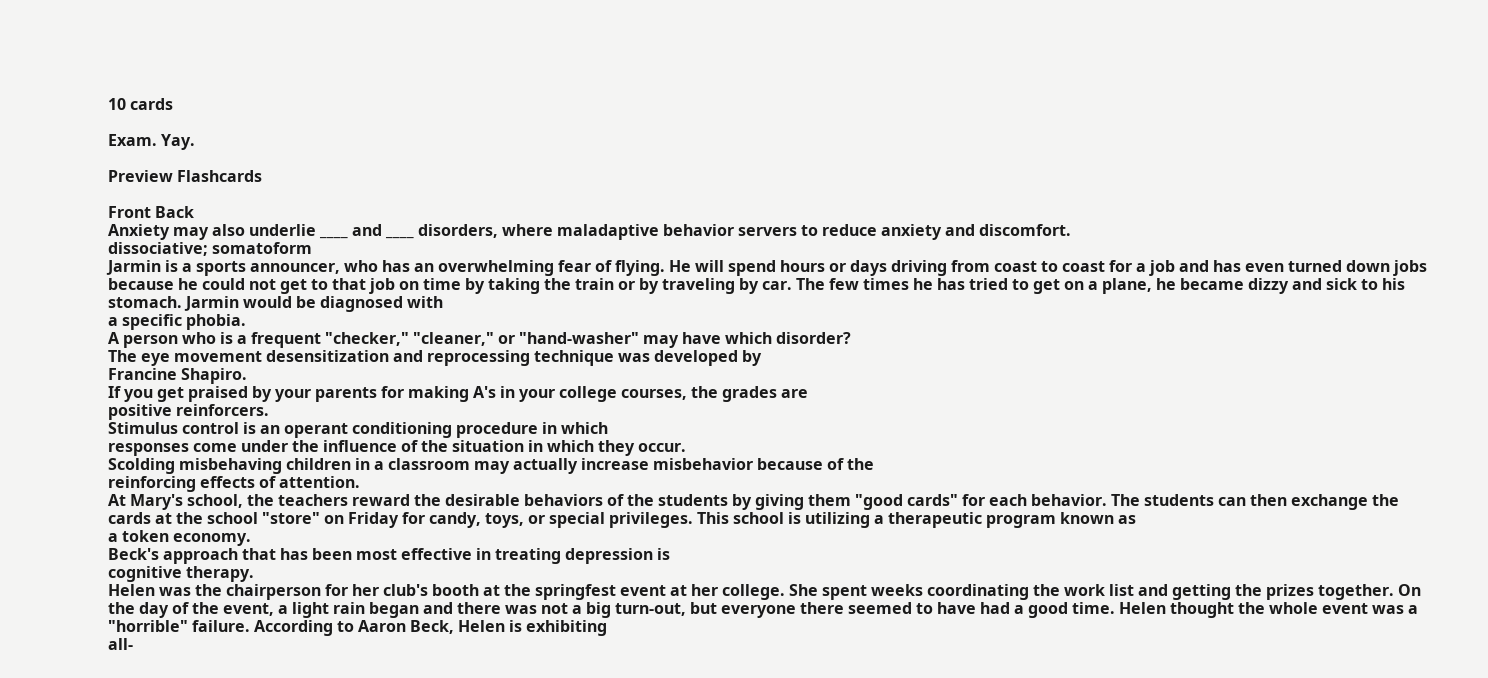10 cards

Exam. Yay.

Preview Flashcards

Front Back
Anxiety may also underlie ____ and ____ disorders, where maladaptive behavior servers to reduce anxiety and discomfort.
dissociative; somatoform
Jarmin is a sports announcer, who has an overwhelming fear of flying. He will spend hours or days driving from coast to coast for a job and has even turned down jobs because he could not get to that job on time by taking the train or by traveling by car. The few times he has tried to get on a plane, he became dizzy and sick to his stomach. Jarmin would be diagnosed with
a specific phobia.
A person who is a frequent "checker," "cleaner," or "hand-washer" may have which disorder?
The eye movement desensitization and reprocessing technique was developed by
Francine Shapiro.
If you get praised by your parents for making A's in your college courses, the grades are
positive reinforcers.
Stimulus control is an operant conditioning procedure in which
responses come under the influence of the situation in which they occur.
Scolding misbehaving children in a classroom may actually increase misbehavior because of the
reinforcing effects of attention.
At Mary's school, the teachers reward the desirable behaviors of the students by giving them "good cards" for each behavior. The students can then exchange the cards at the school "store" on Friday for candy, toys, or special privileges. This school is utilizing a therapeutic program known as
a token economy.
Beck's approach that has been most effective in treating depression is
cognitive therapy.
Helen was the chairperson for her club's booth at the springfest event at her college. She spent weeks coordinating the work list and getting the prizes together. On the day of the event, a light rain began and there was not a big turn-out, but everyone there seemed to have had a good time. Helen thought the whole event was a "horrible" failure. According to Aaron Beck, Helen is exhibiting
all-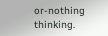or-nothing thinking.